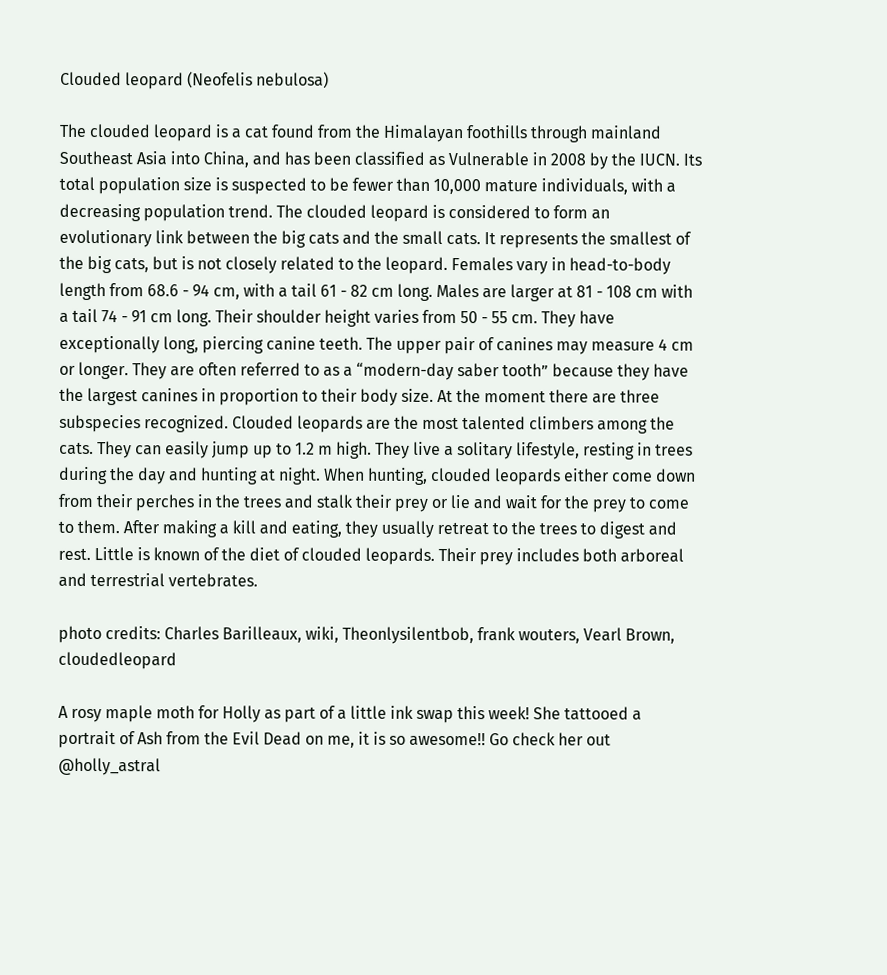Clouded leopard (Neofelis nebulosa)

The clouded leopard is a cat found from the Himalayan foothills through mainland Southeast Asia into China, and has been classified as Vulnerable in 2008 by the IUCN. Its total population size is suspected to be fewer than 10,000 mature individuals, with a decreasing population trend. The clouded leopard is considered to form an evolutionary link between the big cats and the small cats. It represents the smallest of the big cats, but is not closely related to the leopard. Females vary in head-to-body length from 68.6 - 94 cm, with a tail 61 - 82 cm long. Males are larger at 81 - 108 cm with a tail 74 - 91 cm long. Their shoulder height varies from 50 - 55 cm. They have exceptionally long, piercing canine teeth. The upper pair of canines may measure 4 cm or longer. They are often referred to as a “modern-day saber tooth” because they have the largest canines in proportion to their body size. At the moment there are three subspecies recognized. Clouded leopards are the most talented climbers among the cats. They can easily jump up to 1.2 m high. They live a solitary lifestyle, resting in trees during the day and hunting at night. When hunting, clouded leopards either come down from their perches in the trees and stalk their prey or lie and wait for the prey to come to them. After making a kill and eating, they usually retreat to the trees to digest and rest. Little is known of the diet of clouded leopards. Their prey includes both arboreal and terrestrial vertebrates.

photo credits: Charles Barilleaux, wiki, Theonlysilentbob, frank wouters, Vearl Brown, cloudedleopard

A rosy maple moth for Holly as part of a little ink swap this week! She tattooed a portrait of Ash from the Evil Dead on me, it is so awesome!! Go check her out @holly_astral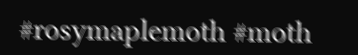#rosymaplemoth #moth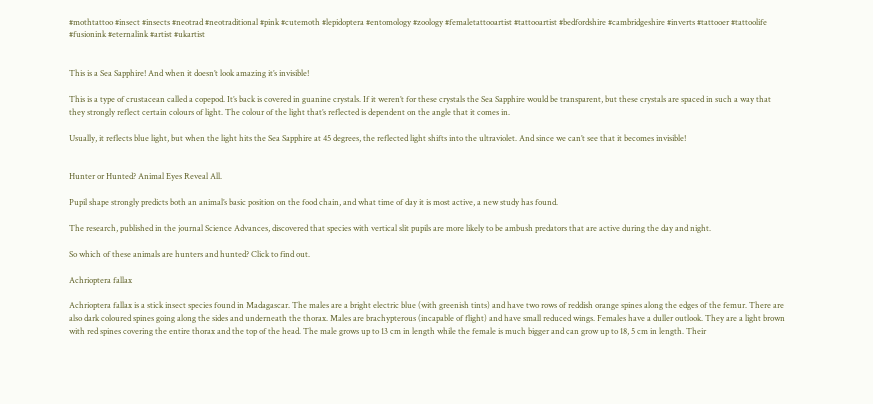#mothtattoo #insect #insects #neotrad #neotraditional #pink #cutemoth #lepidoptera #entomology #zoology #femaletattooartist #tattooartist #bedfordshire #cambridgeshire #inverts #tattooer #tattoolife #fusionink #eternalink #artist #ukartist


This is a Sea Sapphire! And when it doesn’t look amazing it’s invisible!

This is a type of crustacean called a copepod. It’s back is covered in guanine crystals. If it weren’t for these crystals the Sea Sapphire would be transparent, but these crystals are spaced in such a way that they strongly reflect certain colours of light. The colour of the light that’s reflected is dependent on the angle that it comes in.

Usually, it reflects blue light, but when the light hits the Sea Sapphire at 45 degrees, the reflected light shifts into the ultraviolet. And since we can’t see that it becomes invisible!


Hunter or Hunted? Animal Eyes Reveal All.

Pupil shape strongly predicts both an animal’s basic position on the food chain, and what time of day it is most active, a new study has found.

The research, published in the journal Science Advances, discovered that species with vertical slit pupils are more likely to be ambush predators that are active during the day and night.

So which of these animals are hunters and hunted? Click to find out.

Achrioptera fallax

Achrioptera fallax is a stick insect species found in Madagascar. The males are a bright electric blue (with greenish tints) and have two rows of reddish orange spines along the edges of the femur. There are also dark coloured spines going along the sides and underneath the thorax. Males are brachypterous (incapable of flight) and have small reduced wings. Females have a duller outlook. They are a light brown with red spines covering the entire thorax and the top of the head. The male grows up to 13 cm in length while the female is much bigger and can grow up to 18, 5 cm in length. Their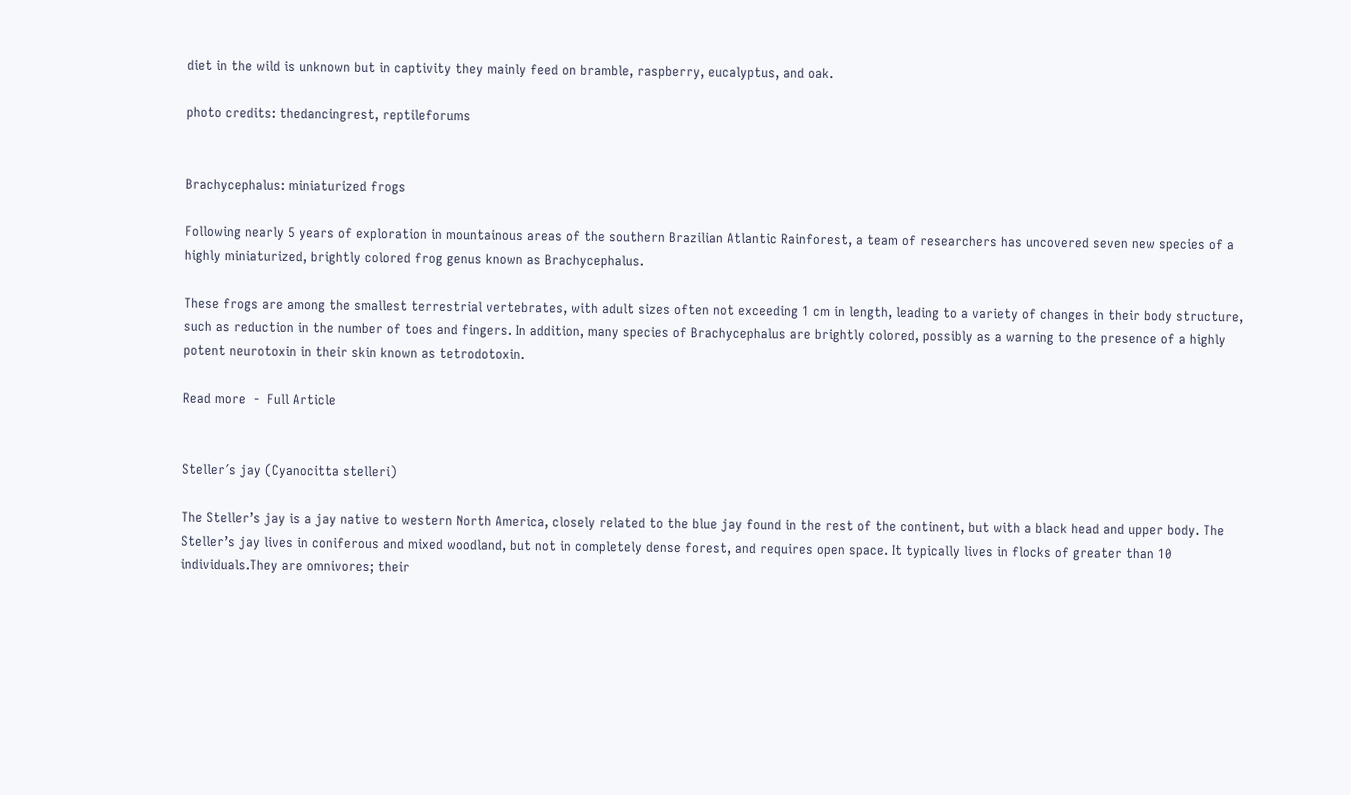diet in the wild is unknown but in captivity they mainly feed on bramble, raspberry, eucalyptus, and oak.

photo credits: thedancingrest, reptileforums


Brachycephalus: miniaturized frogs

Following nearly 5 years of exploration in mountainous areas of the southern Brazilian Atlantic Rainforest, a team of researchers has uncovered seven new species of a highly miniaturized, brightly colored frog genus known as Brachycephalus.

These frogs are among the smallest terrestrial vertebrates, with adult sizes often not exceeding 1 cm in length, leading to a variety of changes in their body structure, such as reduction in the number of toes and fingers. In addition, many species of Brachycephalus are brightly colored, possibly as a warning to the presence of a highly potent neurotoxin in their skin known as tetrodotoxin.

Read more  -  Full Article


Steller´s jay (Cyanocitta stelleri)

The Steller’s jay is a jay native to western North America, closely related to the blue jay found in the rest of the continent, but with a black head and upper body. The Steller’s jay lives in coniferous and mixed woodland, but not in completely dense forest, and requires open space. It typically lives in flocks of greater than 10 individuals.They are omnivores; their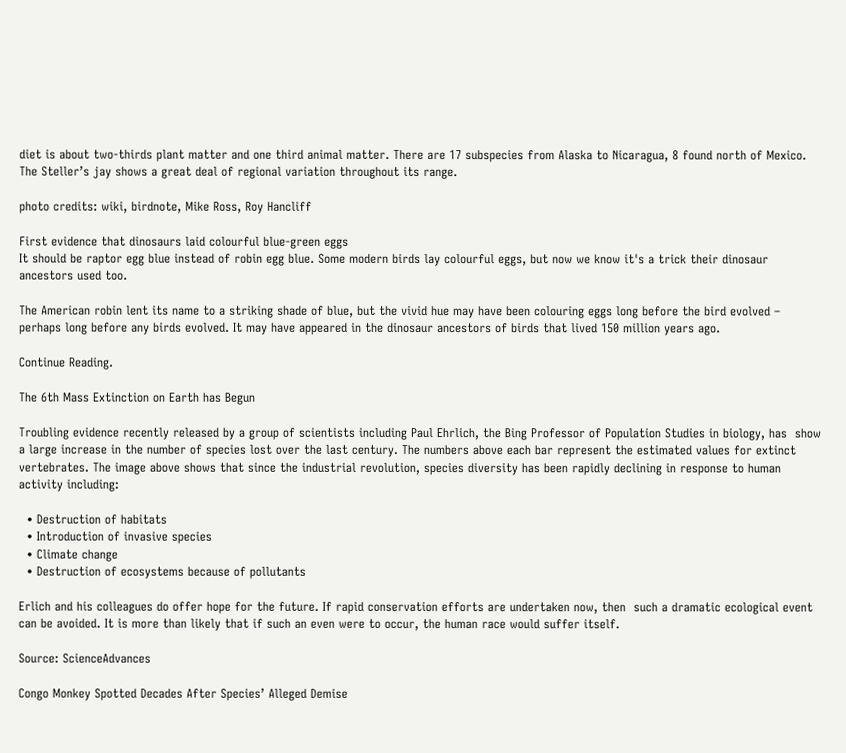diet is about two-thirds plant matter and one third animal matter. There are 17 subspecies from Alaska to Nicaragua, 8 found north of Mexico. The Steller’s jay shows a great deal of regional variation throughout its range.

photo credits: wiki, birdnote, Mike Ross, Roy Hancliff

First evidence that dinosaurs laid colourful blue-green eggs
It should be raptor egg blue instead of robin egg blue. Some modern birds lay colourful eggs, but now we know it's a trick their dinosaur ancestors used too.

The American robin lent its name to a striking shade of blue, but the vivid hue may have been colouring eggs long before the bird evolved – perhaps long before any birds evolved. It may have appeared in the dinosaur ancestors of birds that lived 150 million years ago.

Continue Reading.

The 6th Mass Extinction on Earth has Begun

Troubling evidence recently released by a group of scientists including Paul Ehrlich, the Bing Professor of Population Studies in biology, has  show a large increase in the number of species lost over the last century. The numbers above each bar represent the estimated values for extinct vertebrates. The image above shows that since the industrial revolution, species diversity has been rapidly declining in response to human activity including:

  • Destruction of habitats
  • Introduction of invasive species
  • Climate change
  • Destruction of ecosystems because of pollutants

Erlich and his colleagues do offer hope for the future. If rapid conservation efforts are undertaken now, then  such a dramatic ecological event can be avoided. It is more than likely that if such an even were to occur, the human race would suffer itself.

Source: ScienceAdvances

Congo Monkey Spotted Decades After Species’ Alleged Demise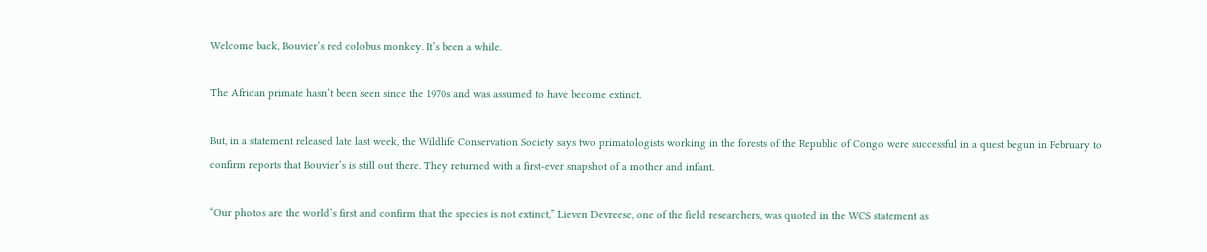Welcome back, Bouvier’s red colobus monkey. It’s been a while.

The African primate hasn’t been seen since the 1970s and was assumed to have become extinct.

But, in a statement released late last week, the Wildlife Conservation Society says two primatologists working in the forests of the Republic of Congo were successful in a quest begun in February to confirm reports that Bouvier’s is still out there. They returned with a first-ever snapshot of a mother and infant.

“Our photos are the world’s first and confirm that the species is not extinct,” Lieven Devreese, one of the field researchers, was quoted in the WCS statement as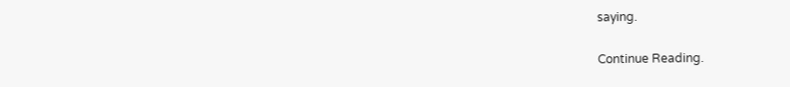saying.

Continue Reading.